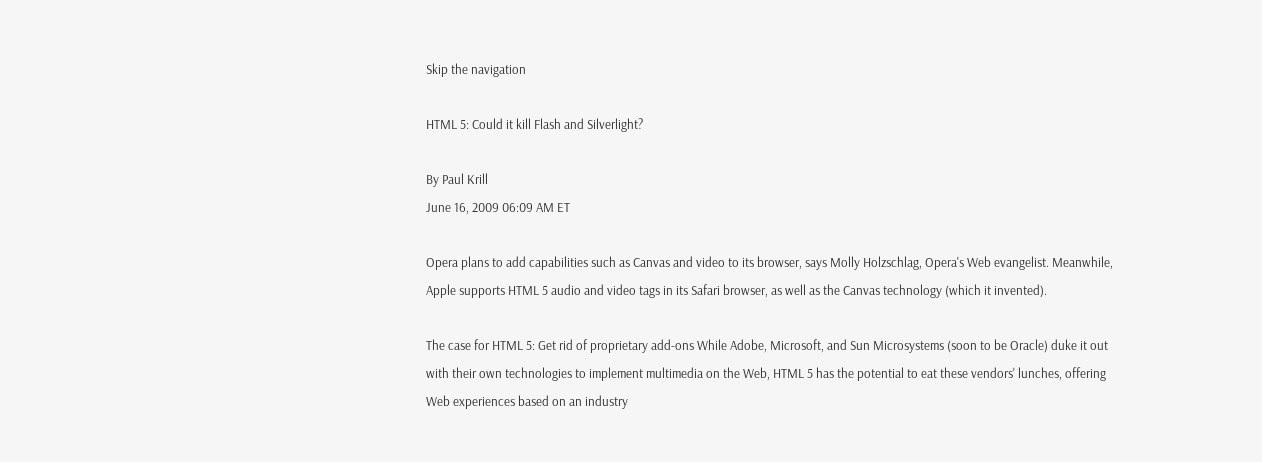Skip the navigation

HTML 5: Could it kill Flash and Silverlight?

By Paul Krill
June 16, 2009 06:09 AM ET

Opera plans to add capabilities such as Canvas and video to its browser, says Molly Holzschlag, Opera's Web evangelist. Meanwhile, Apple supports HTML 5 audio and video tags in its Safari browser, as well as the Canvas technology (which it invented).

The case for HTML 5: Get rid of proprietary add-ons While Adobe, Microsoft, and Sun Microsystems (soon to be Oracle) duke it out with their own technologies to implement multimedia on the Web, HTML 5 has the potential to eat these vendors' lunches, offering Web experiences based on an industry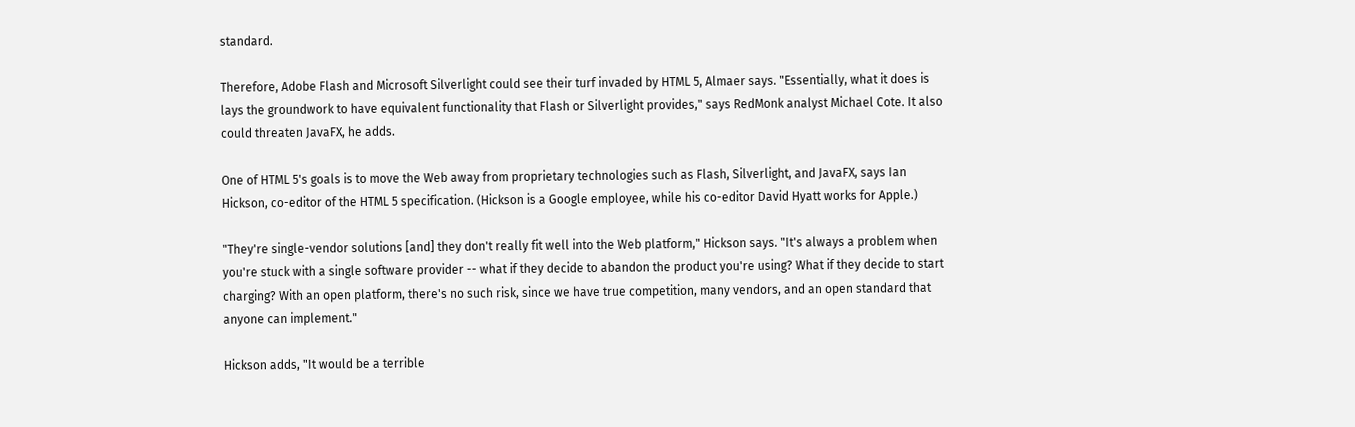standard.

Therefore, Adobe Flash and Microsoft Silverlight could see their turf invaded by HTML 5, Almaer says. "Essentially, what it does is lays the groundwork to have equivalent functionality that Flash or Silverlight provides," says RedMonk analyst Michael Cote. It also could threaten JavaFX, he adds.

One of HTML 5's goals is to move the Web away from proprietary technologies such as Flash, Silverlight, and JavaFX, says Ian Hickson, co-editor of the HTML 5 specification. (Hickson is a Google employee, while his co-editor David Hyatt works for Apple.)

"They're single-vendor solutions [and] they don't really fit well into the Web platform," Hickson says. "It's always a problem when you're stuck with a single software provider -- what if they decide to abandon the product you're using? What if they decide to start charging? With an open platform, there's no such risk, since we have true competition, many vendors, and an open standard that anyone can implement."

Hickson adds, "It would be a terrible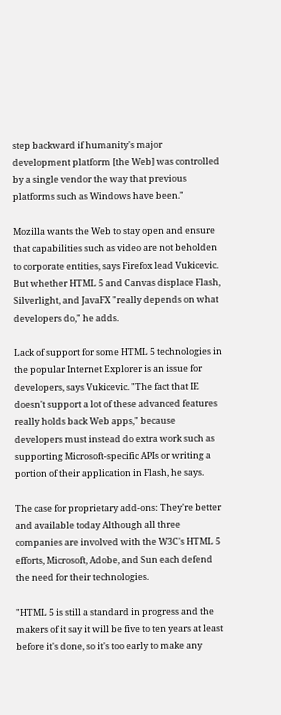step backward if humanity's major development platform [the Web] was controlled by a single vendor the way that previous platforms such as Windows have been."

Mozilla wants the Web to stay open and ensure that capabilities such as video are not beholden to corporate entities, says Firefox lead Vukicevic. But whether HTML 5 and Canvas displace Flash, Silverlight, and JavaFX "really depends on what developers do," he adds.

Lack of support for some HTML 5 technologies in the popular Internet Explorer is an issue for developers, says Vukicevic. "The fact that IE doesn't support a lot of these advanced features really holds back Web apps," because developers must instead do extra work such as supporting Microsoft-specific APIs or writing a portion of their application in Flash, he says.

The case for proprietary add-ons: They're better and available today Although all three companies are involved with the W3C's HTML 5 efforts, Microsoft, Adobe, and Sun each defend the need for their technologies.

"HTML 5 is still a standard in progress and the makers of it say it will be five to ten years at least before it's done, so it's too early to make any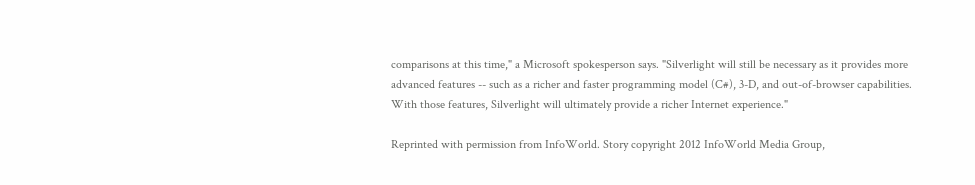comparisons at this time," a Microsoft spokesperson says. "Silverlight will still be necessary as it provides more advanced features -- such as a richer and faster programming model (C#), 3-D, and out-of-browser capabilities. With those features, Silverlight will ultimately provide a richer Internet experience."

Reprinted with permission from InfoWorld. Story copyright 2012 InfoWorld Media Group,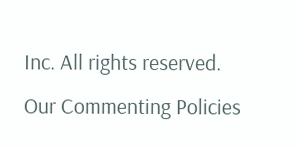Inc. All rights reserved.
Our Commenting Policies